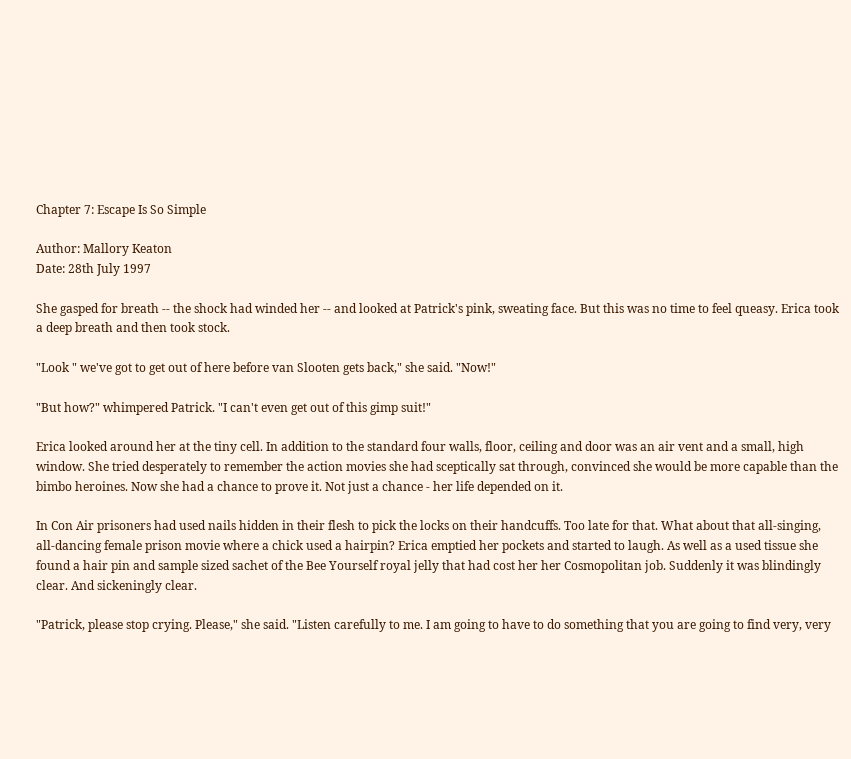Chapter 7: Escape Is So Simple

Author: Mallory Keaton
Date: 28th July 1997

She gasped for breath -- the shock had winded her -- and looked at Patrick's pink, sweating face. But this was no time to feel queasy. Erica took a deep breath and then took stock.

"Look " we've got to get out of here before van Slooten gets back," she said. "Now!"

"But how?" whimpered Patrick. "I can't even get out of this gimp suit!"

Erica looked around her at the tiny cell. In addition to the standard four walls, floor, ceiling and door was an air vent and a small, high window. She tried desperately to remember the action movies she had sceptically sat through, convinced she would be more capable than the bimbo heroines. Now she had a chance to prove it. Not just a chance - her life depended on it.

In Con Air prisoners had used nails hidden in their flesh to pick the locks on their handcuffs. Too late for that. What about that all-singing, all-dancing female prison movie where a chick used a hairpin? Erica emptied her pockets and started to laugh. As well as a used tissue she found a hair pin and sample sized sachet of the Bee Yourself royal jelly that had cost her her Cosmopolitan job. Suddenly it was blindingly clear. And sickeningly clear.

"Patrick, please stop crying. Please," she said. "Listen carefully to me. I am going to have to do something that you are going to find very, very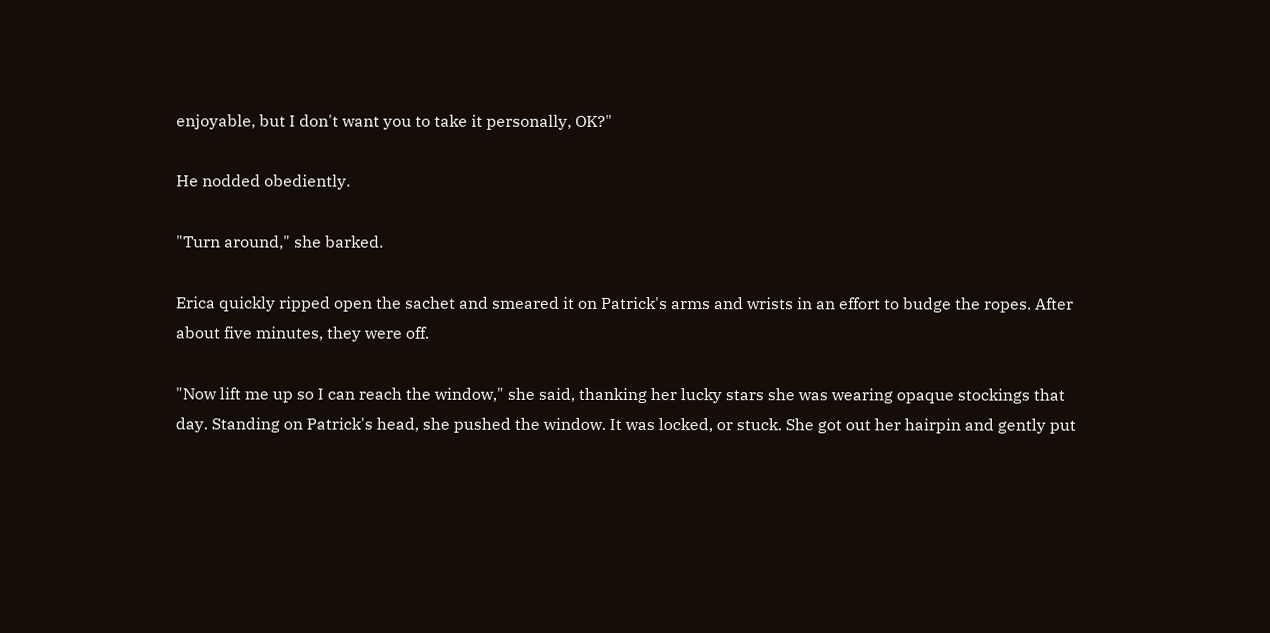enjoyable, but I don't want you to take it personally, OK?"

He nodded obediently.

"Turn around," she barked.

Erica quickly ripped open the sachet and smeared it on Patrick's arms and wrists in an effort to budge the ropes. After about five minutes, they were off.

"Now lift me up so I can reach the window," she said, thanking her lucky stars she was wearing opaque stockings that day. Standing on Patrick's head, she pushed the window. It was locked, or stuck. She got out her hairpin and gently put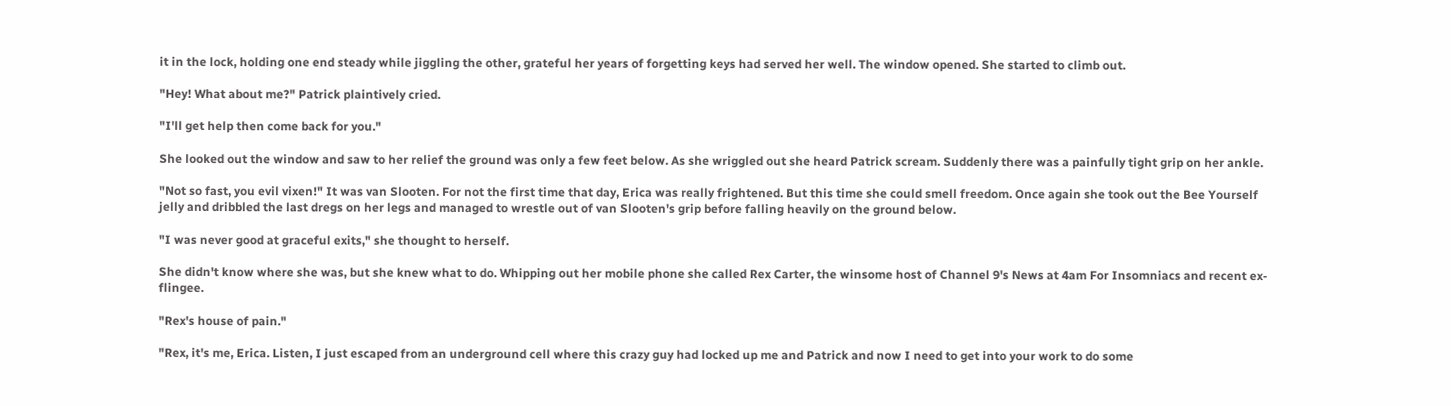it in the lock, holding one end steady while jiggling the other, grateful her years of forgetting keys had served her well. The window opened. She started to climb out.

"Hey! What about me?" Patrick plaintively cried.

"I'll get help then come back for you."

She looked out the window and saw to her relief the ground was only a few feet below. As she wriggled out she heard Patrick scream. Suddenly there was a painfully tight grip on her ankle.

"Not so fast, you evil vixen!" It was van Slooten. For not the first time that day, Erica was really frightened. But this time she could smell freedom. Once again she took out the Bee Yourself jelly and dribbled the last dregs on her legs and managed to wrestle out of van Slooten's grip before falling heavily on the ground below.

"I was never good at graceful exits," she thought to herself.

She didn't know where she was, but she knew what to do. Whipping out her mobile phone she called Rex Carter, the winsome host of Channel 9's News at 4am For Insomniacs and recent ex-flingee.

"Rex's house of pain."

"Rex, it's me, Erica. Listen, I just escaped from an underground cell where this crazy guy had locked up me and Patrick and now I need to get into your work to do some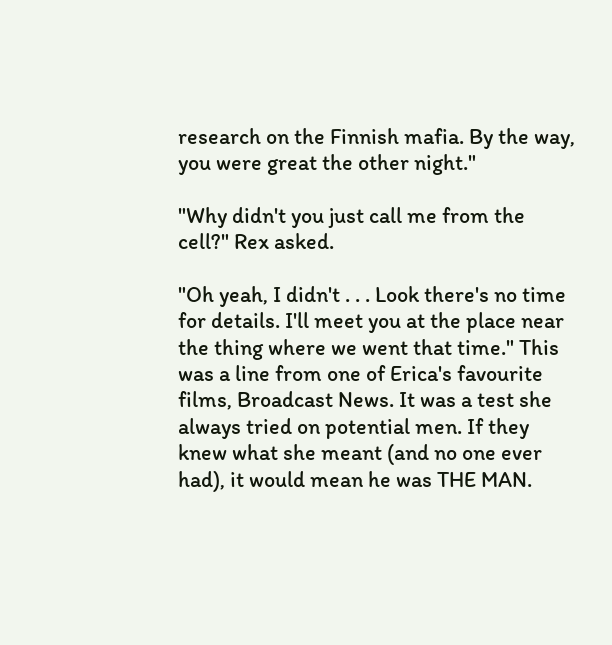research on the Finnish mafia. By the way, you were great the other night."

"Why didn't you just call me from the cell?" Rex asked.

"Oh yeah, I didn't . . . Look there's no time for details. I'll meet you at the place near the thing where we went that time." This was a line from one of Erica's favourite films, Broadcast News. It was a test she always tried on potential men. If they knew what she meant (and no one ever had), it would mean he was THE MAN.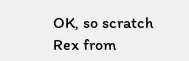OK, so scratch Rex from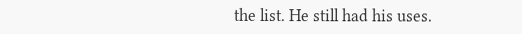the list. He still had his uses.